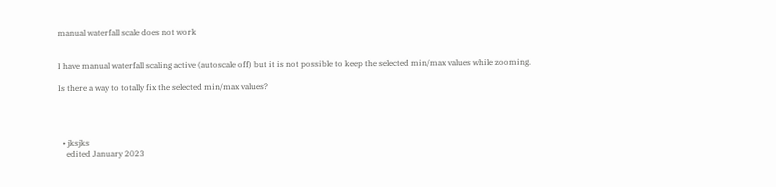manual waterfall scale does not work


I have manual waterfall scaling active (autoscale off) but it is not possible to keep the selected min/max values while zooming.

Is there a way to totally fix the selected min/max values?




  • jksjks
    edited January 2023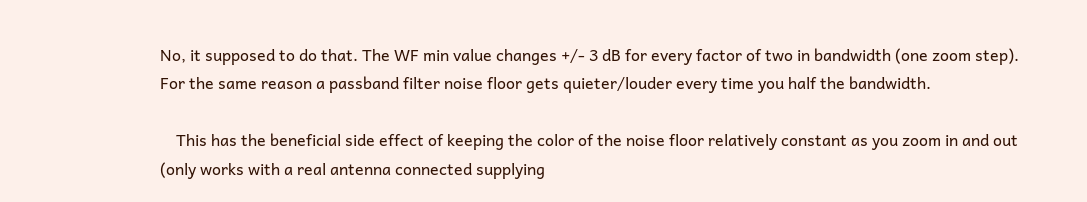No, it supposed to do that. The WF min value changes +/- 3 dB for every factor of two in bandwidth (one zoom step). For the same reason a passband filter noise floor gets quieter/louder every time you half the bandwidth.

    This has the beneficial side effect of keeping the color of the noise floor relatively constant as you zoom in and out (only works with a real antenna connected supplying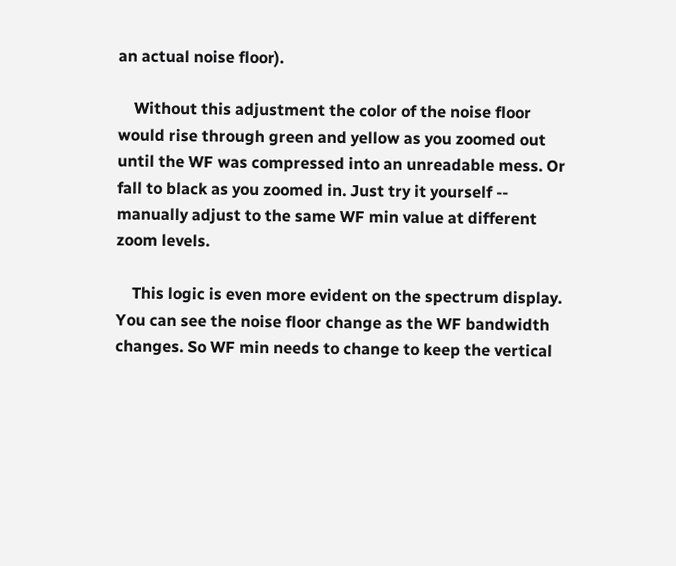an actual noise floor).

    Without this adjustment the color of the noise floor would rise through green and yellow as you zoomed out until the WF was compressed into an unreadable mess. Or fall to black as you zoomed in. Just try it yourself -- manually adjust to the same WF min value at different zoom levels.

    This logic is even more evident on the spectrum display. You can see the noise floor change as the WF bandwidth changes. So WF min needs to change to keep the vertical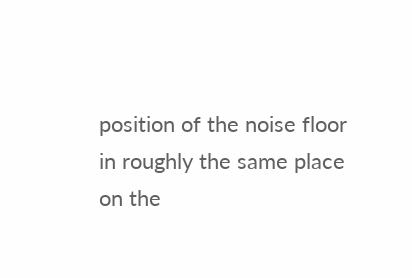position of the noise floor in roughly the same place on the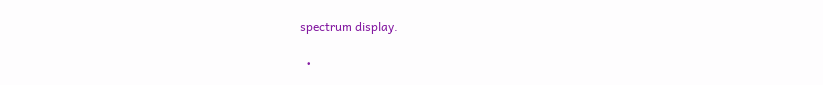spectrum display.

  •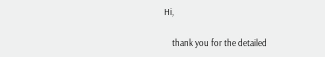Hi,

    thank you for the detailed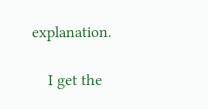explanation.

    I get the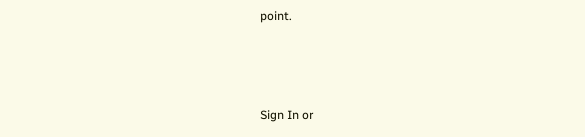point.



Sign In or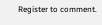Register to comment.